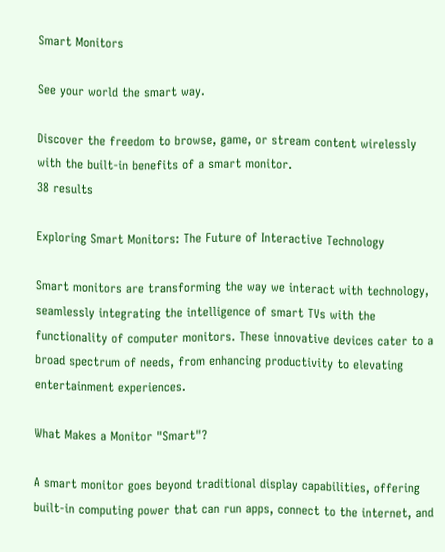Smart Monitors

See your world the smart way.

Discover the freedom to browse, game, or stream content wirelessly with the built-in benefits of a smart monitor.
38 results

Exploring Smart Monitors: The Future of Interactive Technology

Smart monitors are transforming the way we interact with technology, seamlessly integrating the intelligence of smart TVs with the functionality of computer monitors. These innovative devices cater to a broad spectrum of needs, from enhancing productivity to elevating entertainment experiences.

What Makes a Monitor "Smart"?

A smart monitor goes beyond traditional display capabilities, offering built-in computing power that can run apps, connect to the internet, and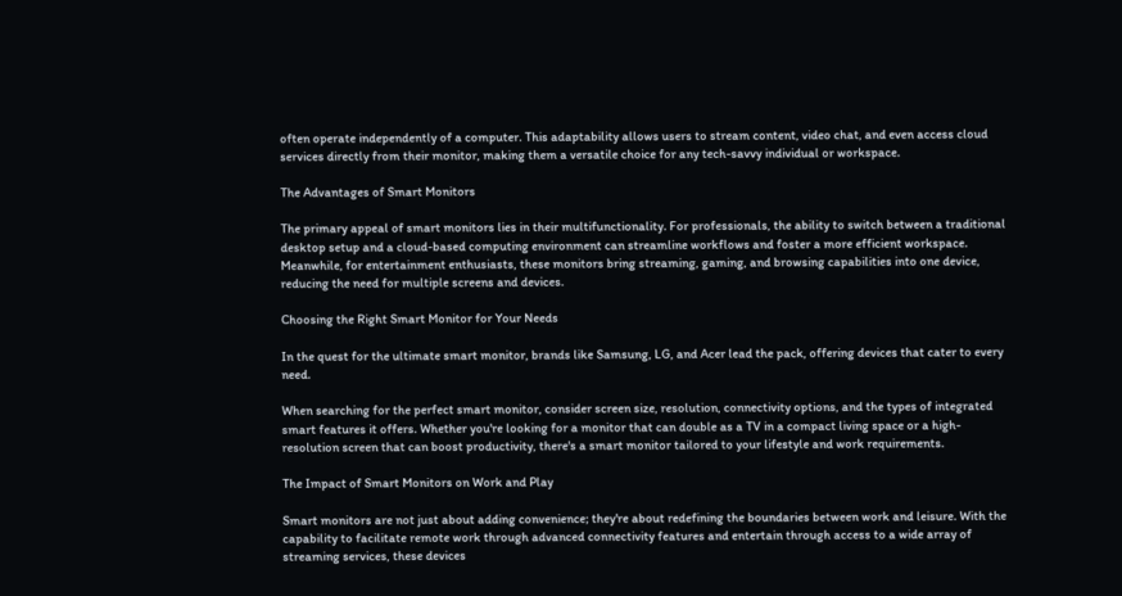often operate independently of a computer. This adaptability allows users to stream content, video chat, and even access cloud services directly from their monitor, making them a versatile choice for any tech-savvy individual or workspace.

The Advantages of Smart Monitors

The primary appeal of smart monitors lies in their multifunctionality. For professionals, the ability to switch between a traditional desktop setup and a cloud-based computing environment can streamline workflows and foster a more efficient workspace. Meanwhile, for entertainment enthusiasts, these monitors bring streaming, gaming, and browsing capabilities into one device, reducing the need for multiple screens and devices.

Choosing the Right Smart Monitor for Your Needs

In the quest for the ultimate smart monitor, brands like Samsung, LG, and Acer lead the pack, offering devices that cater to every need.

When searching for the perfect smart monitor, consider screen size, resolution, connectivity options, and the types of integrated smart features it offers. Whether you're looking for a monitor that can double as a TV in a compact living space or a high-resolution screen that can boost productivity, there's a smart monitor tailored to your lifestyle and work requirements.

The Impact of Smart Monitors on Work and Play

Smart monitors are not just about adding convenience; they're about redefining the boundaries between work and leisure. With the capability to facilitate remote work through advanced connectivity features and entertain through access to a wide array of streaming services, these devices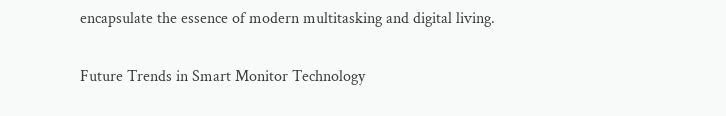encapsulate the essence of modern multitasking and digital living.

Future Trends in Smart Monitor Technology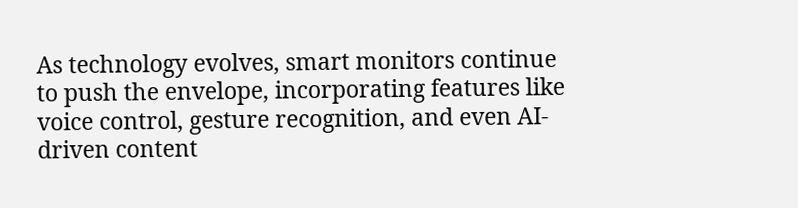As technology evolves, smart monitors continue to push the envelope, incorporating features like voice control, gesture recognition, and even AI-driven content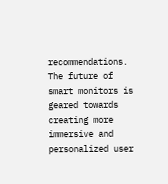recommendations. The future of smart monitors is geared towards creating more immersive and personalized user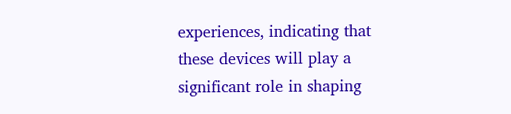experiences, indicating that these devices will play a significant role in shaping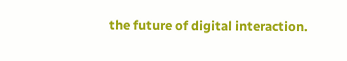the future of digital interaction.